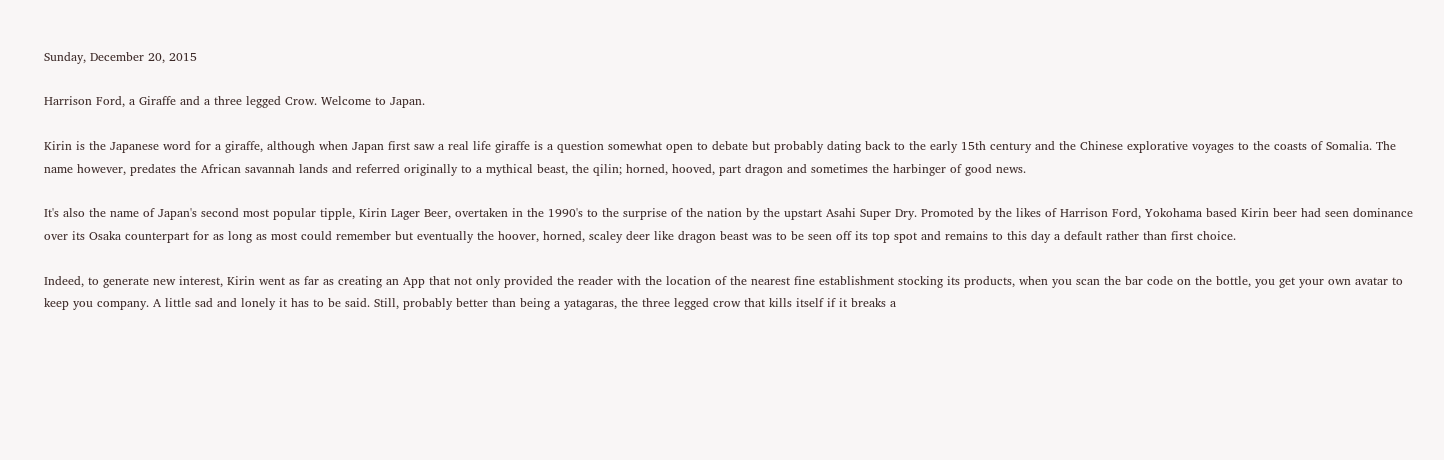Sunday, December 20, 2015

Harrison Ford, a Giraffe and a three legged Crow. Welcome to Japan.

Kirin is the Japanese word for a giraffe, although when Japan first saw a real life giraffe is a question somewhat open to debate but probably dating back to the early 15th century and the Chinese explorative voyages to the coasts of Somalia. The name however, predates the African savannah lands and referred originally to a mythical beast, the qilin; horned, hooved, part dragon and sometimes the harbinger of good news.

It's also the name of Japan's second most popular tipple, Kirin Lager Beer, overtaken in the 1990's to the surprise of the nation by the upstart Asahi Super Dry. Promoted by the likes of Harrison Ford, Yokohama based Kirin beer had seen dominance over its Osaka counterpart for as long as most could remember but eventually the hoover, horned, scaley deer like dragon beast was to be seen off its top spot and remains to this day a default rather than first choice.

Indeed, to generate new interest, Kirin went as far as creating an App that not only provided the reader with the location of the nearest fine establishment stocking its products, when you scan the bar code on the bottle, you get your own avatar to keep you company. A little sad and lonely it has to be said. Still, probably better than being a yatagaras, the three legged crow that kills itself if it breaks a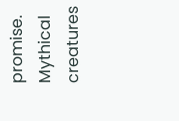promise. Mythical creatures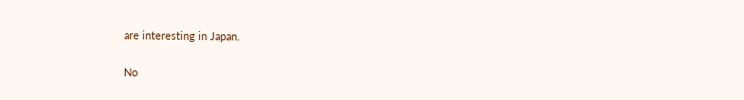are interesting in Japan.

No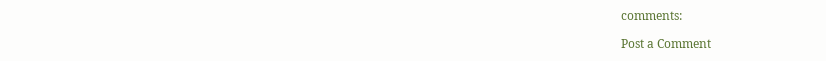comments:

Post a Comment